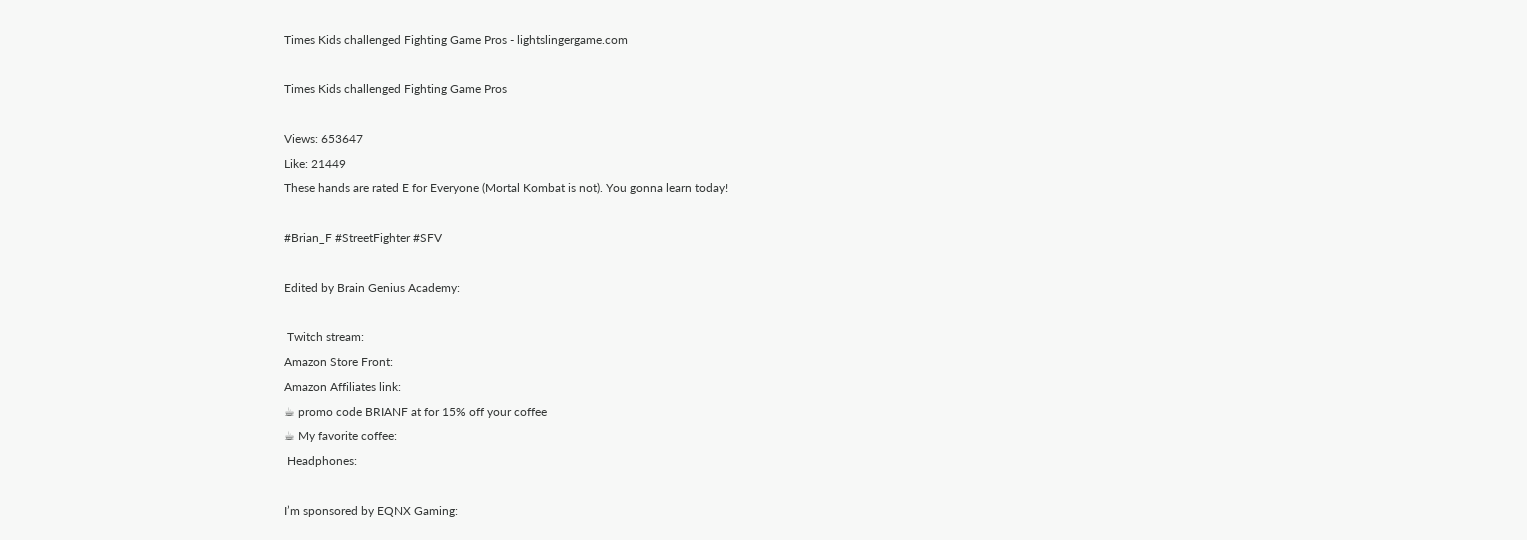Times Kids challenged Fighting Game Pros - lightslingergame.com

Times Kids challenged Fighting Game Pros

Views: 653647
Like: 21449
These hands are rated E for Everyone (Mortal Kombat is not). You gonna learn today!

#Brian_F #StreetFighter #SFV

Edited by Brain Genius Academy:

 Twitch stream:
Amazon Store Front:
Amazon Affiliates link:
☕ promo code BRIANF at for 15% off your coffee
☕ My favorite coffee:
 Headphones:

I’m sponsored by EQNX Gaming: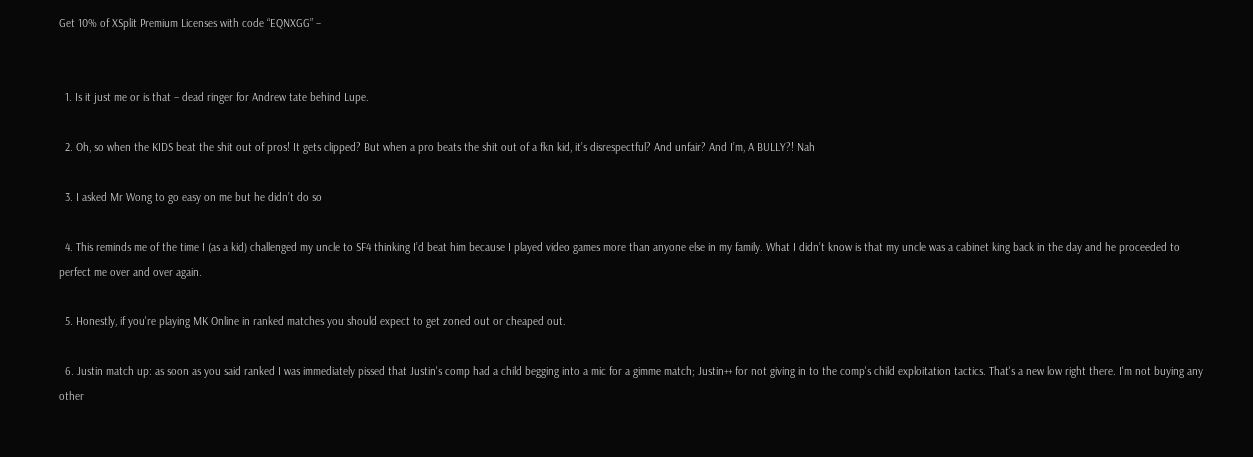Get 10% of XSplit Premium Licenses with code “EQNXGG” –


  1. Is it just me or is that – dead ringer for Andrew tate behind Lupe.

  2. Oh, so when the KIDS beat the shit out of pros! It gets clipped? But when a pro beats the shit out of a fkn kid, it’s disrespectful? And unfair? And I’m, A BULLY?! Nah

  3. I asked Mr Wong to go easy on me but he didn’t do so

  4. This reminds me of the time I (as a kid) challenged my uncle to SF4 thinking I’d beat him because I played video games more than anyone else in my family. What I didn’t know is that my uncle was a cabinet king back in the day and he proceeded to perfect me over and over again.

  5. Honestly, if you're playing MK Online in ranked matches you should expect to get zoned out or cheaped out.

  6. Justin match up: as soon as you said ranked I was immediately pissed that Justin's comp had a child begging into a mic for a gimme match; Justin++ for not giving in to the comp's child exploitation tactics. That's a new low right there. I'm not buying any other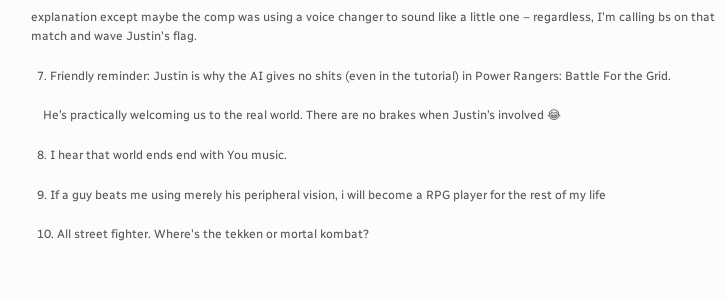explanation except maybe the comp was using a voice changer to sound like a little one – regardless, I'm calling bs on that match and wave Justin's flag.

  7. Friendly reminder: Justin is why the AI gives no shits (even in the tutorial) in Power Rangers: Battle For the Grid.

    He’s practically welcoming us to the real world. There are no brakes when Justin’s involved 😂

  8. I hear that world ends end with You music.

  9. If a guy beats me using merely his peripheral vision, i will become a RPG player for the rest of my life

  10. All street fighter. Where's the tekken or mortal kombat?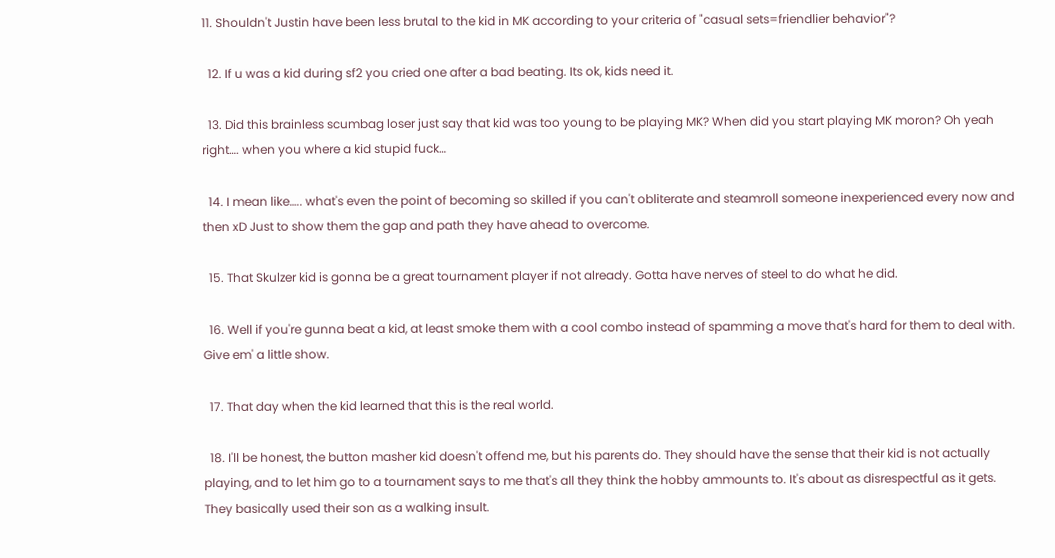11. Shouldn't Justin have been less brutal to the kid in MK according to your criteria of "casual sets=friendlier behavior"?

  12. If u was a kid during sf2 you cried one after a bad beating. Its ok, kids need it.

  13. Did this brainless scumbag loser just say that kid was too young to be playing MK? When did you start playing MK moron? Oh yeah right…. when you where a kid stupid fuck…

  14. I mean like….. what's even the point of becoming so skilled if you can't obliterate and steamroll someone inexperienced every now and then xD Just to show them the gap and path they have ahead to overcome.

  15. That Skulzer kid is gonna be a great tournament player if not already. Gotta have nerves of steel to do what he did.

  16. Well if you're gunna beat a kid, at least smoke them with a cool combo instead of spamming a move that's hard for them to deal with. Give em' a little show.

  17. That day when the kid learned that this is the real world.

  18. I'll be honest, the button masher kid doesn't offend me, but his parents do. They should have the sense that their kid is not actually playing, and to let him go to a tournament says to me that's all they think the hobby ammounts to. It's about as disrespectful as it gets. They basically used their son as a walking insult.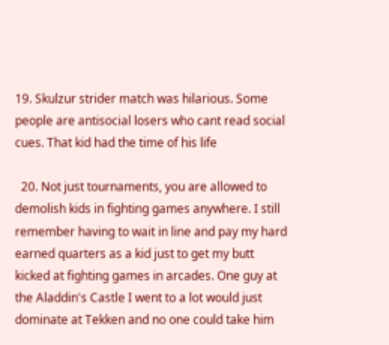19. Skulzur strider match was hilarious. Some people are antisocial losers who cant read social cues. That kid had the time of his life

  20. Not just tournaments, you are allowed to demolish kids in fighting games anywhere. I still remember having to wait in line and pay my hard earned quarters as a kid just to get my butt kicked at fighting games in arcades. One guy at the Aladdin's Castle I went to a lot would just dominate at Tekken and no one could take him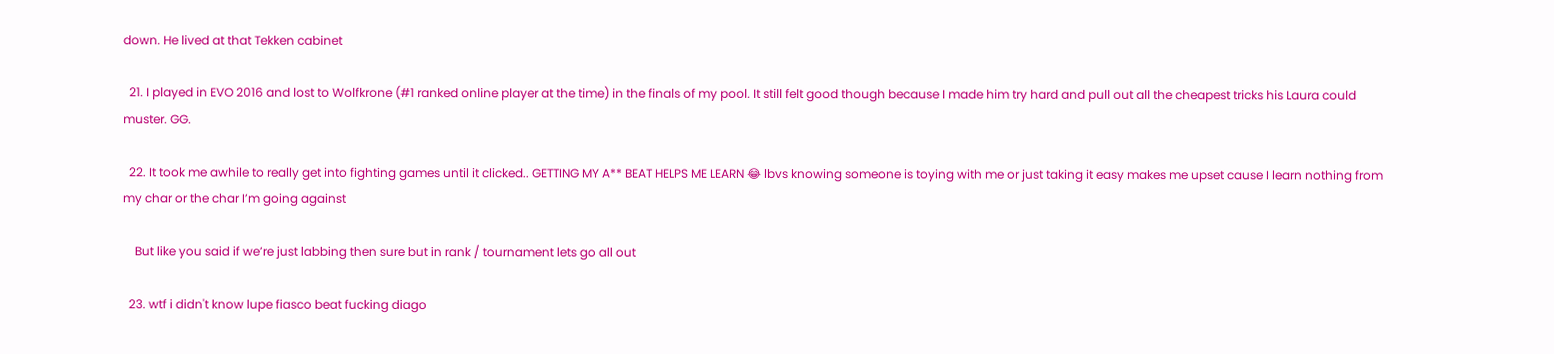down. He lived at that Tekken cabinet

  21. I played in EVO 2016 and lost to Wolfkrone (#1 ranked online player at the time) in the finals of my pool. It still felt good though because I made him try hard and pull out all the cheapest tricks his Laura could muster. GG.

  22. It took me awhile to really get into fighting games until it clicked.. GETTING MY A** BEAT HELPS ME LEARN 😂 lbvs knowing someone is toying with me or just taking it easy makes me upset cause I learn nothing from my char or the char I’m going against

    But like you said if we’re just labbing then sure but in rank / tournament lets go all out

  23. wtf i didn't know lupe fiasco beat fucking diago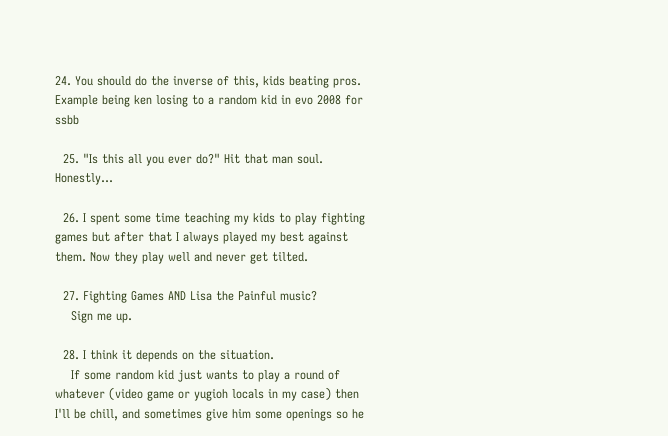24. You should do the inverse of this, kids beating pros. Example being ken losing to a random kid in evo 2008 for ssbb

  25. "Is this all you ever do?" Hit that man soul. Honestly…

  26. I spent some time teaching my kids to play fighting games but after that I always played my best against them. Now they play well and never get tilted.

  27. Fighting Games AND Lisa the Painful music?
    Sign me up.

  28. I think it depends on the situation.
    If some random kid just wants to play a round of whatever (video game or yugioh locals in my case) then I'll be chill, and sometimes give him some openings so he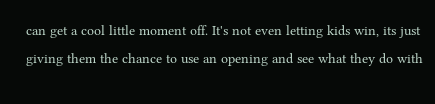can get a cool little moment off. It's not even letting kids win, its just giving them the chance to use an opening and see what they do with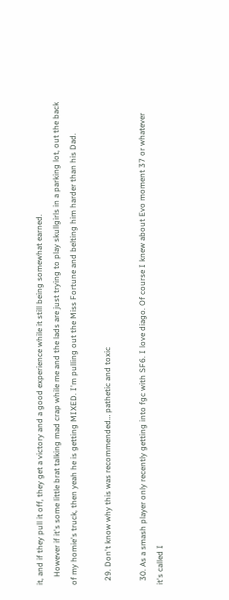it, and if they pull it off, they get a victory and a good experience while it still being somewhat earned.
    However if it's some little brat talking mad crap while me and the lads are just trying to play skullgirls in a parking lot, out the back of my homie's truck, then yeah he is getting MIXED. I'm pulling out the Miss Fortune and belting him harder than his Dad.

  29. Don't know why this was recommended… pathetic and toxic

  30. As a smash player only recently getting into fgc with SF6. I love diago. Of course I knew about Evo moment 37 or whatever it's called I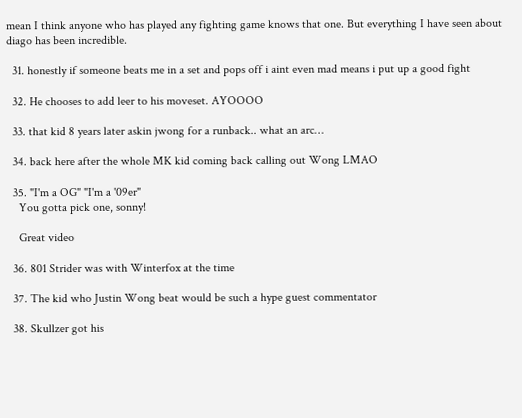mean I think anyone who has played any fighting game knows that one. But everything I have seen about diago has been incredible.

  31. honestly if someone beats me in a set and pops off i aint even mad means i put up a good fight

  32. He chooses to add leer to his moveset. AYOOOO

  33. that kid 8 years later askin jwong for a runback.. what an arc…

  34. back here after the whole MK kid coming back calling out Wong LMAO

  35. "I'm a OG" "I'm a '09er"
    You gotta pick one, sonny!

    Great video

  36. 801 Strider was with Winterfox at the time

  37. The kid who Justin Wong beat would be such a hype guest commentator

  38. Skullzer got his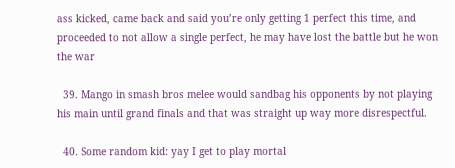ass kicked, came back and said you’re only getting 1 perfect this time, and proceeded to not allow a single perfect, he may have lost the battle but he won the war

  39. Mango in smash bros melee would sandbag his opponents by not playing his main until grand finals and that was straight up way more disrespectful.

  40. Some random kid: yay I get to play mortal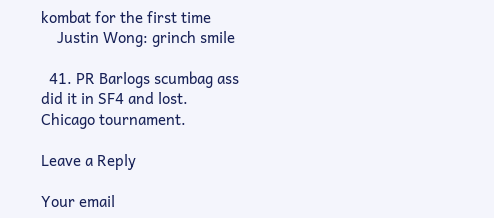kombat for the first time
    Justin Wong: grinch smile

  41. PR Barlogs scumbag ass did it in SF4 and lost. Chicago tournament.

Leave a Reply

Your email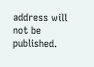address will not be published.